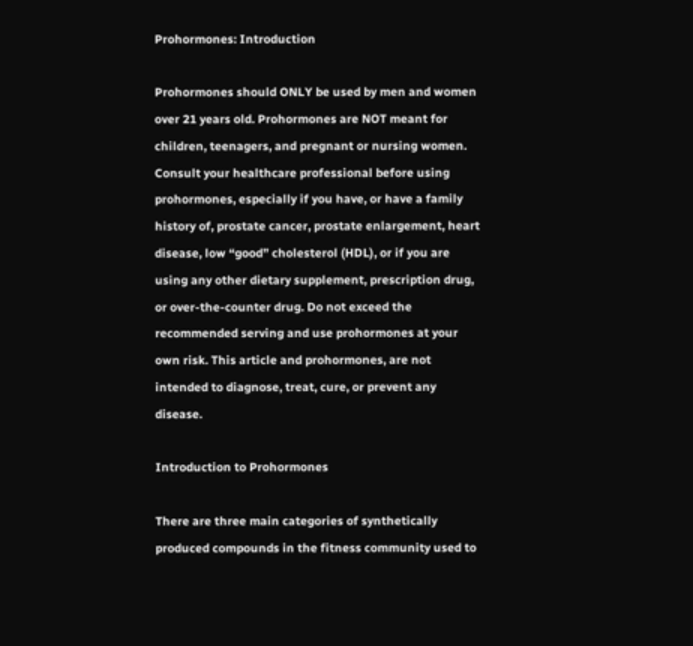Prohormones: Introduction

Prohormones should ONLY be used by men and women over 21 years old. Prohormones are NOT meant for children, teenagers, and pregnant or nursing women. Consult your healthcare professional before using prohormones, especially if you have, or have a family history of, prostate cancer, prostate enlargement, heart disease, low “good” cholesterol (HDL), or if you are using any other dietary supplement, prescription drug, or over-the-counter drug. Do not exceed the recommended serving and use prohormones at your own risk. This article and prohormones, are not intended to diagnose, treat, cure, or prevent any disease.

Introduction to Prohormones

There are three main categories of synthetically produced compounds in the fitness community used to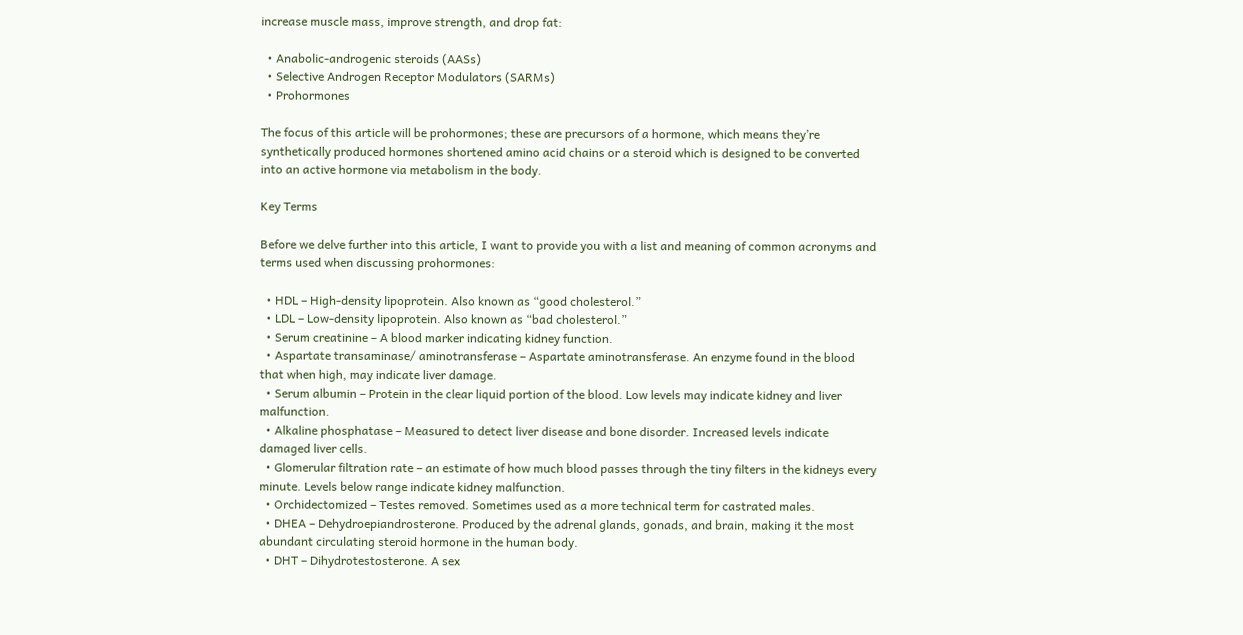increase muscle mass, improve strength, and drop fat:

  • Anabolic-androgenic steroids (AASs)
  • Selective Androgen Receptor Modulators (SARMs)
  • Prohormones

The focus of this article will be prohormones; these are precursors of a hormone, which means they’re synthetically produced hormones shortened amino acid chains or a steroid which is designed to be converted into an active hormone via metabolism in the body.

Key Terms

Before we delve further into this article, I want to provide you with a list and meaning of common acronyms and terms used when discussing prohormones:

  • HDL – High-density lipoprotein. Also known as “good cholesterol.”
  • LDL – Low-density lipoprotein. Also known as “bad cholesterol.”
  • Serum creatinine – A blood marker indicating kidney function.
  • Aspartate transaminase/ aminotransferase – Aspartate aminotransferase. An enzyme found in the blood that when high, may indicate liver damage.
  • Serum albumin – Protein in the clear liquid portion of the blood. Low levels may indicate kidney and liver malfunction.
  • Alkaline phosphatase – Measured to detect liver disease and bone disorder. Increased levels indicate damaged liver cells.
  • Glomerular filtration rate – an estimate of how much blood passes through the tiny filters in the kidneys every minute. Levels below range indicate kidney malfunction.
  • Orchidectomized – Testes removed. Sometimes used as a more technical term for castrated males.
  • DHEA – Dehydroepiandrosterone. Produced by the adrenal glands, gonads, and brain, making it the most abundant circulating steroid hormone in the human body.
  • DHT – Dihydrotestosterone. A sex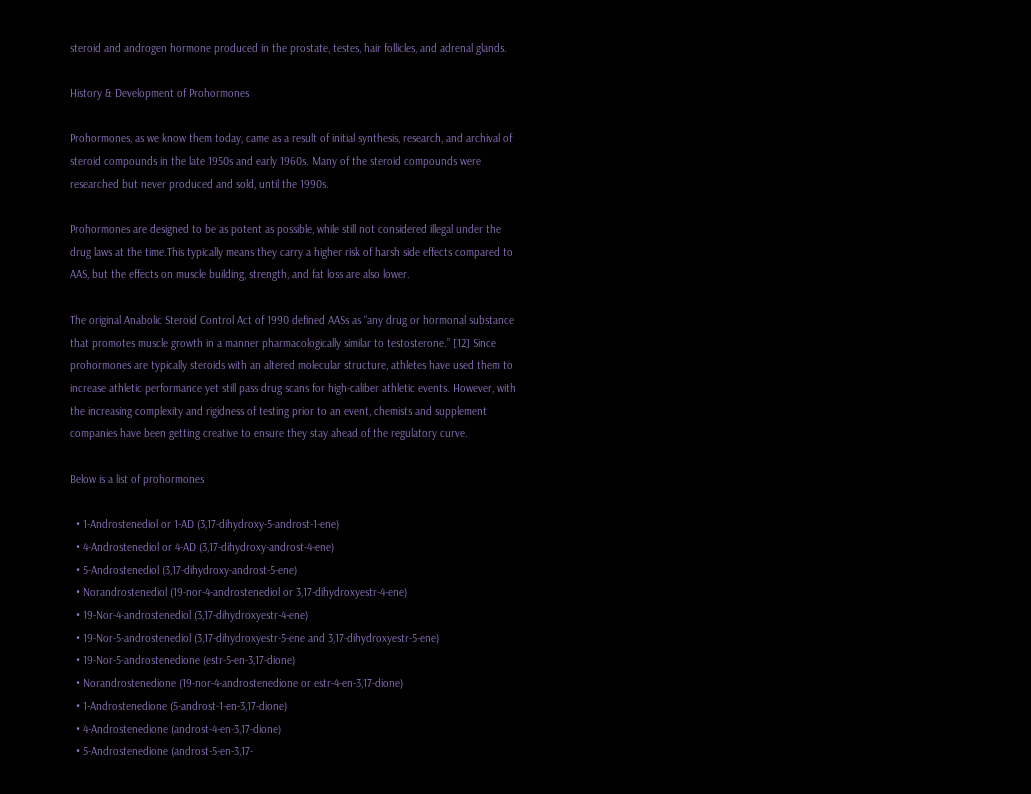steroid and androgen hormone produced in the prostate, testes, hair follicles, and adrenal glands.

History & Development of Prohormones

Prohormones, as we know them today, came as a result of initial synthesis, research, and archival of steroid compounds in the late 1950s and early 1960s. Many of the steroid compounds were researched but never produced and sold, until the 1990s.

Prohormones are designed to be as potent as possible, while still not considered illegal under the drug laws at the time.This typically means they carry a higher risk of harsh side effects compared to AAS, but the effects on muscle building, strength, and fat loss are also lower.

The original Anabolic Steroid Control Act of 1990 defined AASs as “any drug or hormonal substance that promotes muscle growth in a manner pharmacologically similar to testosterone.” [12] Since prohormones are typically steroids with an altered molecular structure, athletes have used them to increase athletic performance yet still pass drug scans for high-caliber athletic events. However, with the increasing complexity and rigidness of testing prior to an event, chemists and supplement companies have been getting creative to ensure they stay ahead of the regulatory curve.

Below is a list of prohormones

  • 1-Androstenediol or 1-AD (3,17-dihydroxy-5-androst-1-ene)
  • 4-Androstenediol or 4-AD (3,17-dihydroxy-androst-4-ene)
  • 5-Androstenediol (3,17-dihydroxy-androst-5-ene)
  • Norandrostenediol (19-nor-4-androstenediol or 3,17-dihydroxyestr-4-ene)
  • 19-Nor-4-androstenediol (3,17-dihydroxyestr-4-ene)
  • 19-Nor-5-androstenediol (3,17-dihydroxyestr-5-ene and 3,17-dihydroxyestr-5-ene)
  • 19-Nor-5-androstenedione (estr-5-en-3,17-dione)
  • Norandrostenedione (19-nor-4-androstenedione or estr-4-en-3,17-dione)
  • 1-Androstenedione (5-androst-1-en-3,17-dione)
  • 4-Androstenedione (androst-4-en-3,17-dione)
  • 5-Androstenedione (androst-5-en-3,17-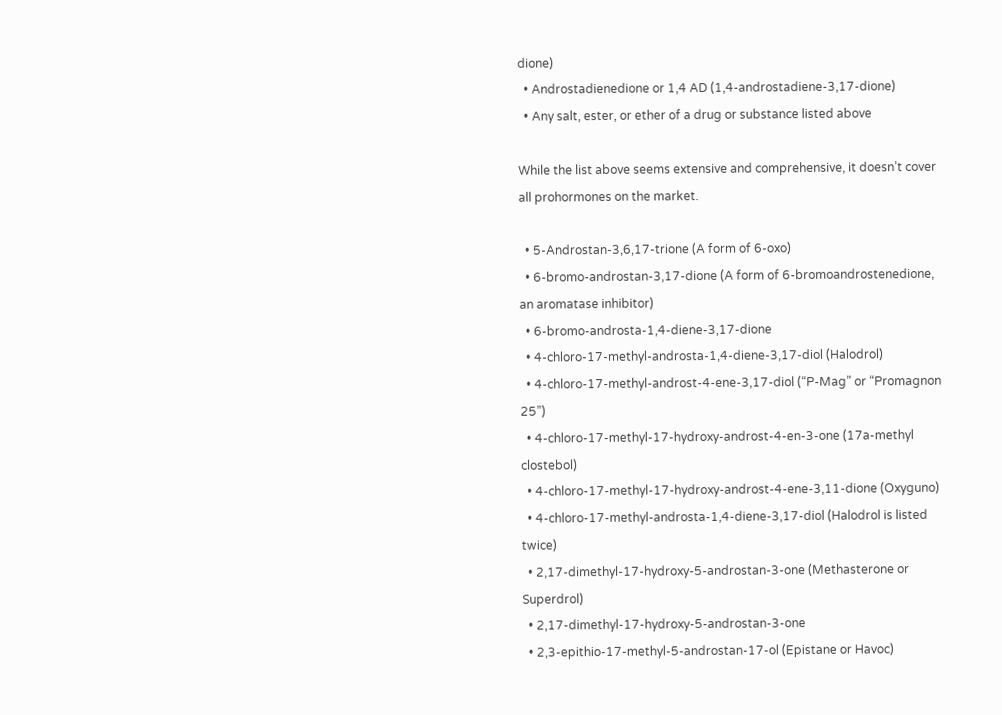dione)
  • Androstadienedione or 1,4 AD (1,4-androstadiene-3,17-dione)
  • Any salt, ester, or ether of a drug or substance listed above

While the list above seems extensive and comprehensive, it doesn’t cover all prohormones on the market.

  • 5-Androstan-3,6,17-trione (A form of 6-oxo)
  • 6-bromo-androstan-3,17-dione (A form of 6-bromoandrostenedione, an aromatase inhibitor)
  • 6-bromo-androsta-1,4-diene-3,17-dione
  • 4-chloro-17-methyl-androsta-1,4-diene-3,17-diol (Halodrol)
  • 4-chloro-17-methyl-androst-4-ene-3,17-diol (“P-Mag” or “Promagnon 25”)
  • 4-chloro-17-methyl-17-hydroxy-androst-4-en-3-one (17a-methyl clostebol)
  • 4-chloro-17-methyl-17-hydroxy-androst-4-ene-3,11-dione (Oxyguno)
  • 4-chloro-17-methyl-androsta-1,4-diene-3,17-diol (Halodrol is listed twice)
  • 2,17-dimethyl-17-hydroxy-5-androstan-3-one (Methasterone or Superdrol)
  • 2,17-dimethyl-17-hydroxy-5-androstan-3-one
  • 2,3-epithio-17-methyl-5-androstan-17-ol (Epistane or Havoc)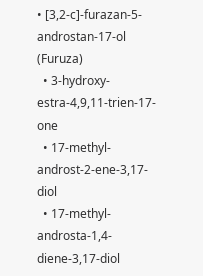• [3,2-c]-furazan-5-androstan-17-ol (Furuza)
  • 3-hydroxy-estra-4,9,11-trien-17-one
  • 17-methyl-androst-2-ene-3,17-diol
  • 17-methyl-androsta-1,4-diene-3,17-diol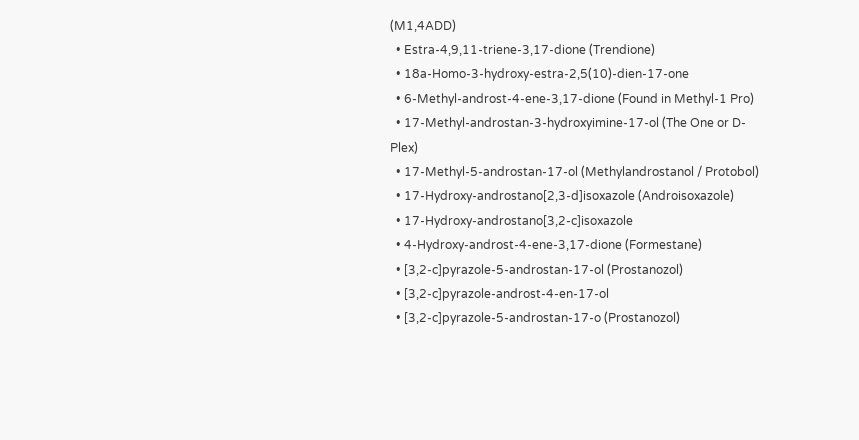(M1,4ADD)
  • Estra-4,9,11-triene-3,17-dione (Trendione)
  • 18a-Homo-3-hydroxy-estra-2,5(10)-dien-17-one
  • 6-Methyl-androst-4-ene-3,17-dione (Found in Methyl-1 Pro)
  • 17-Methyl-androstan-3-hydroxyimine-17-ol (The One or D-Plex)
  • 17-Methyl-5-androstan-17-ol (Methylandrostanol / Protobol)
  • 17-Hydroxy-androstano[2,3-d]isoxazole (Androisoxazole)
  • 17-Hydroxy-androstano[3,2-c]isoxazole
  • 4-Hydroxy-androst-4-ene-3,17-dione (Formestane)
  • [3,2-c]pyrazole-5-androstan-17-ol (Prostanozol)
  • [3,2-c]pyrazole-androst-4-en-17-ol
  • [3,2-c]pyrazole-5-androstan-17-o (Prostanozol)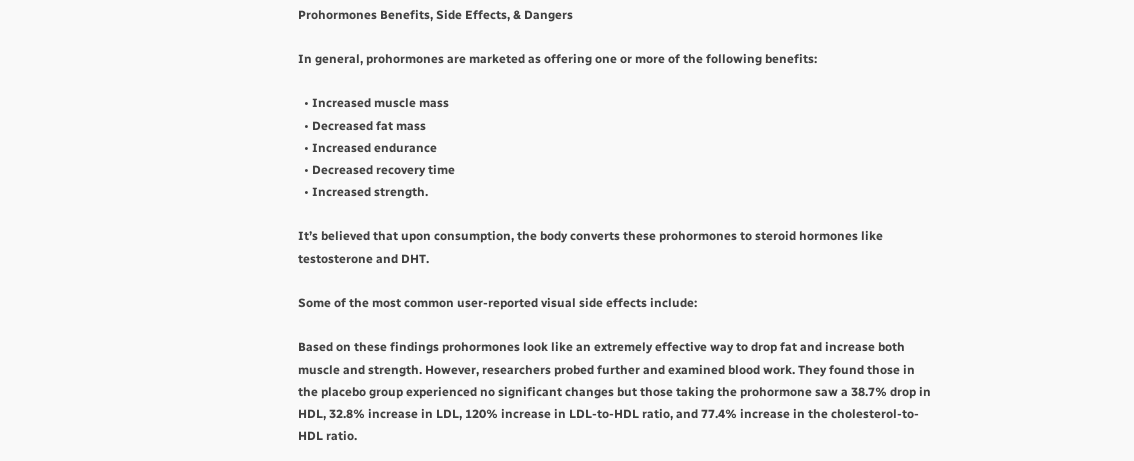Prohormones Benefits, Side Effects, & Dangers

In general, prohormones are marketed as offering one or more of the following benefits:

  • Increased muscle mass
  • Decreased fat mass
  • Increased endurance
  • Decreased recovery time
  • Increased strength.

It’s believed that upon consumption, the body converts these prohormones to steroid hormones like testosterone and DHT.

Some of the most common user-reported visual side effects include:

Based on these findings prohormones look like an extremely effective way to drop fat and increase both muscle and strength. However, researchers probed further and examined blood work. They found those in the placebo group experienced no significant changes but those taking the prohormone saw a 38.7% drop in HDL, 32.8% increase in LDL, 120% increase in LDL-to-HDL ratio, and 77.4% increase in the cholesterol-to-HDL ratio.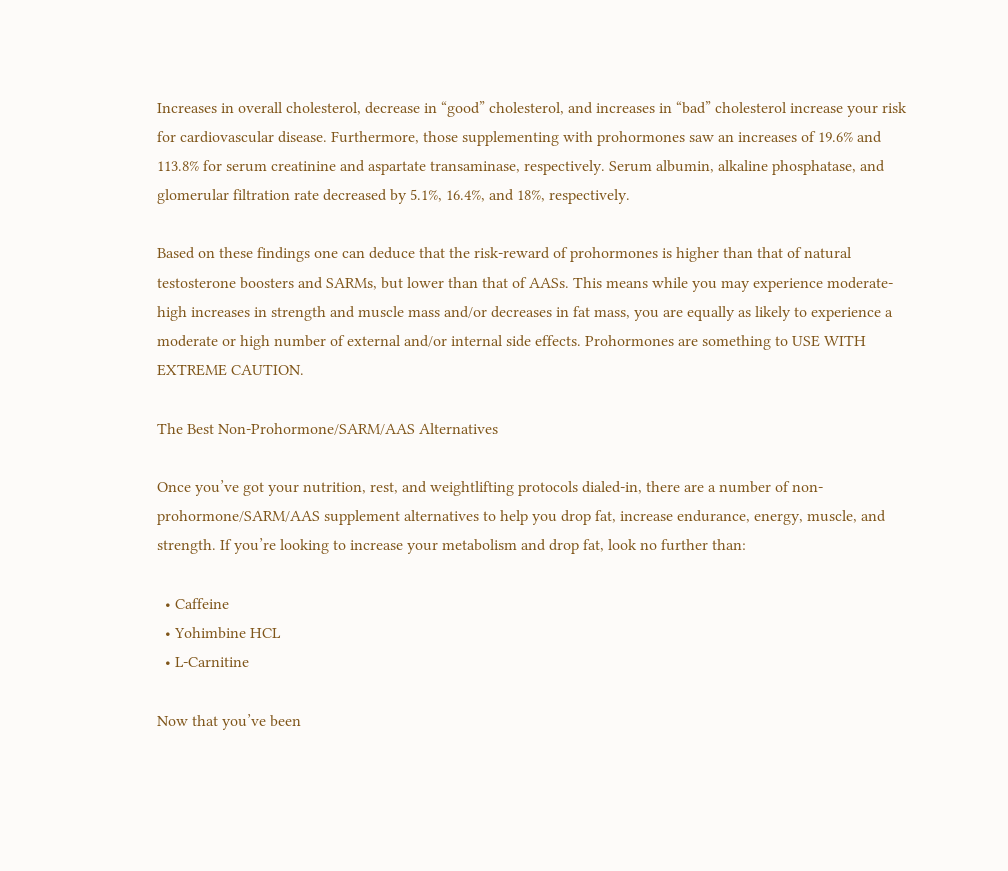Increases in overall cholesterol, decrease in “good” cholesterol, and increases in “bad” cholesterol increase your risk for cardiovascular disease. Furthermore, those supplementing with prohormones saw an increases of 19.6% and 113.8% for serum creatinine and aspartate transaminase, respectively. Serum albumin, alkaline phosphatase, and glomerular filtration rate decreased by 5.1%, 16.4%, and 18%, respectively.

Based on these findings one can deduce that the risk-reward of prohormones is higher than that of natural testosterone boosters and SARMs, but lower than that of AASs. This means while you may experience moderate-high increases in strength and muscle mass and/or decreases in fat mass, you are equally as likely to experience a moderate or high number of external and/or internal side effects. Prohormones are something to USE WITH EXTREME CAUTION.

The Best Non-Prohormone/SARM/AAS Alternatives

Once you’ve got your nutrition, rest, and weightlifting protocols dialed-in, there are a number of non-prohormone/SARM/AAS supplement alternatives to help you drop fat, increase endurance, energy, muscle, and strength. If you’re looking to increase your metabolism and drop fat, look no further than:

  • Caffeine
  • Yohimbine HCL
  • L-Carnitine

Now that you’ve been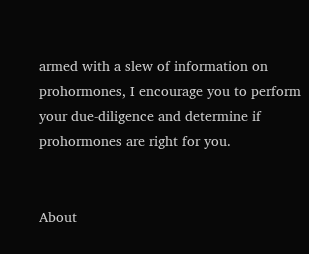armed with a slew of information on prohormones, I encourage you to perform your due-diligence and determine if prohormones are right for you.


About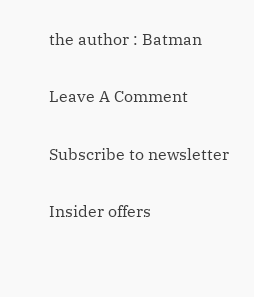the author : Batman

Leave A Comment

Subscribe to newsletter

Insider offers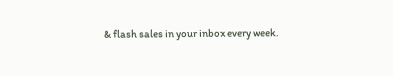& flash sales in your inbox every week.